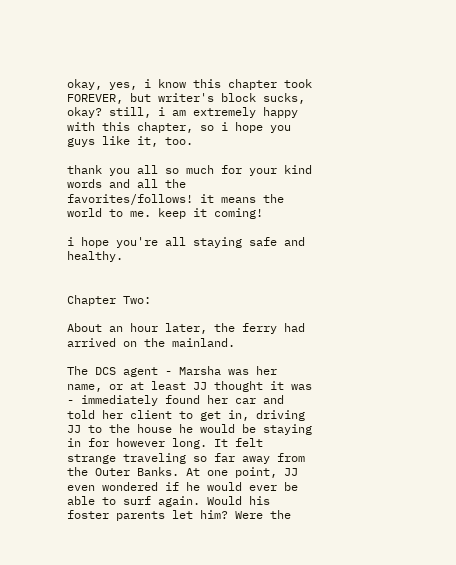okay, yes, i know this chapter took FOREVER, but writer's block sucks, okay? still, i am extremely happy with this chapter, so i hope you guys like it, too.

thank you all so much for your kind words and all the favorites/follows! it means the world to me. keep it coming!

i hope you're all staying safe and healthy.


Chapter Two:

About an hour later, the ferry had arrived on the mainland.

The DCS agent - Marsha was her name, or at least JJ thought it was - immediately found her car and told her client to get in, driving JJ to the house he would be staying in for however long. It felt strange traveling so far away from the Outer Banks. At one point, JJ even wondered if he would ever be able to surf again. Would his foster parents let him? Were the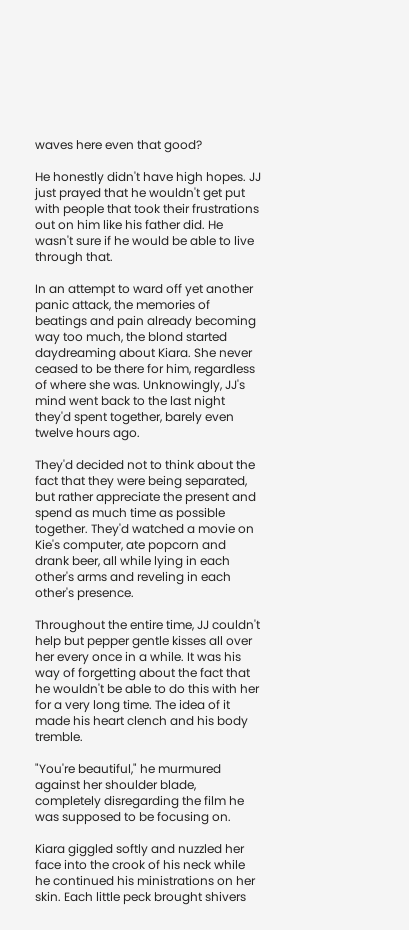waves here even that good?

He honestly didn't have high hopes. JJ just prayed that he wouldn't get put with people that took their frustrations out on him like his father did. He wasn't sure if he would be able to live through that.

In an attempt to ward off yet another panic attack, the memories of beatings and pain already becoming way too much, the blond started daydreaming about Kiara. She never ceased to be there for him, regardless of where she was. Unknowingly, JJ's mind went back to the last night they'd spent together, barely even twelve hours ago.

They'd decided not to think about the fact that they were being separated, but rather appreciate the present and spend as much time as possible together. They'd watched a movie on Kie's computer, ate popcorn and drank beer, all while lying in each other's arms and reveling in each other's presence.

Throughout the entire time, JJ couldn't help but pepper gentle kisses all over her every once in a while. It was his way of forgetting about the fact that he wouldn't be able to do this with her for a very long time. The idea of it made his heart clench and his body tremble.

"You're beautiful," he murmured against her shoulder blade, completely disregarding the film he was supposed to be focusing on.

Kiara giggled softly and nuzzled her face into the crook of his neck while he continued his ministrations on her skin. Each little peck brought shivers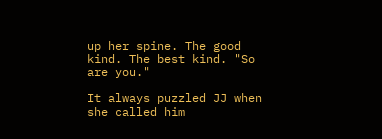up her spine. The good kind. The best kind. "So are you."

It always puzzled JJ when she called him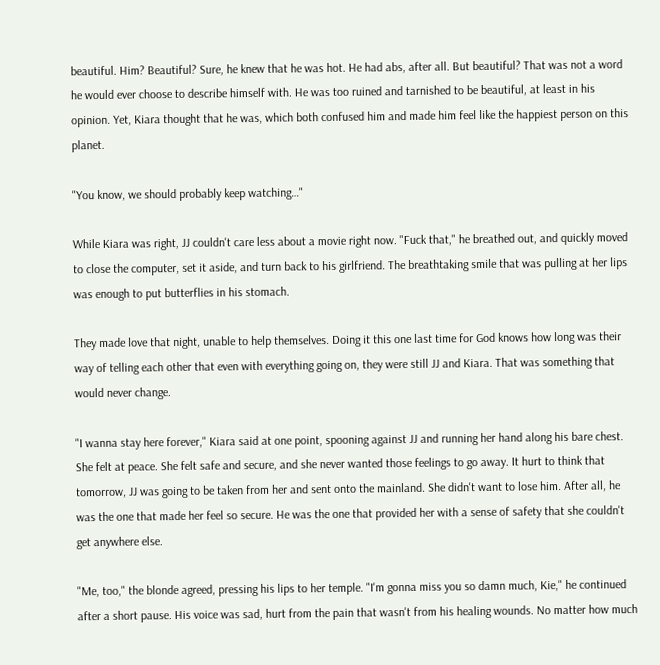beautiful. Him? Beautiful? Sure, he knew that he was hot. He had abs, after all. But beautiful? That was not a word he would ever choose to describe himself with. He was too ruined and tarnished to be beautiful, at least in his opinion. Yet, Kiara thought that he was, which both confused him and made him feel like the happiest person on this planet.

"You know, we should probably keep watching…"

While Kiara was right, JJ couldn't care less about a movie right now. "Fuck that," he breathed out, and quickly moved to close the computer, set it aside, and turn back to his girlfriend. The breathtaking smile that was pulling at her lips was enough to put butterflies in his stomach.

They made love that night, unable to help themselves. Doing it this one last time for God knows how long was their way of telling each other that even with everything going on, they were still JJ and Kiara. That was something that would never change.

"I wanna stay here forever," Kiara said at one point, spooning against JJ and running her hand along his bare chest. She felt at peace. She felt safe and secure, and she never wanted those feelings to go away. It hurt to think that tomorrow, JJ was going to be taken from her and sent onto the mainland. She didn't want to lose him. After all, he was the one that made her feel so secure. He was the one that provided her with a sense of safety that she couldn't get anywhere else.

"Me, too," the blonde agreed, pressing his lips to her temple. "I'm gonna miss you so damn much, Kie," he continued after a short pause. His voice was sad, hurt from the pain that wasn't from his healing wounds. No matter how much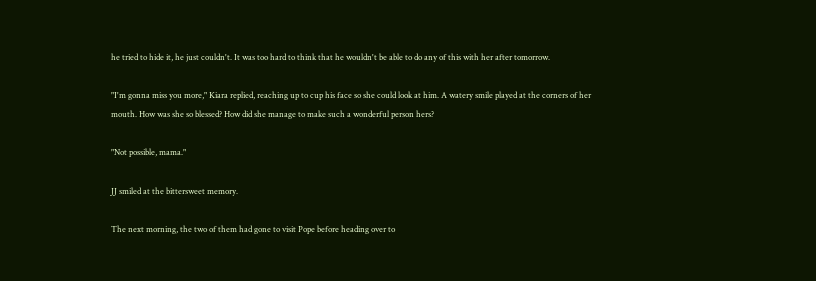he tried to hide it, he just couldn't. It was too hard to think that he wouldn't be able to do any of this with her after tomorrow.

"I'm gonna miss you more," Kiara replied, reaching up to cup his face so she could look at him. A watery smile played at the corners of her mouth. How was she so blessed? How did she manage to make such a wonderful person hers?

"Not possible, mama."

JJ smiled at the bittersweet memory.

The next morning, the two of them had gone to visit Pope before heading over to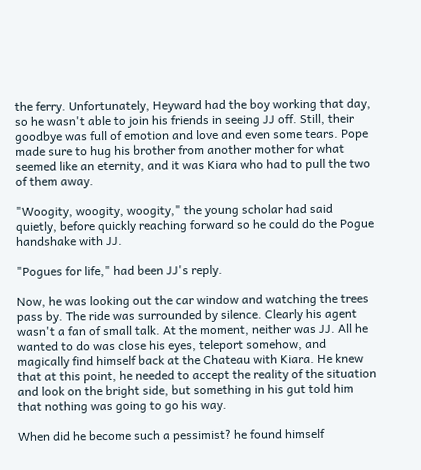the ferry. Unfortunately, Heyward had the boy working that day, so he wasn't able to join his friends in seeing JJ off. Still, their goodbye was full of emotion and love and even some tears. Pope made sure to hug his brother from another mother for what seemed like an eternity, and it was Kiara who had to pull the two of them away.

"Woogity, woogity, woogity," the young scholar had said quietly, before quickly reaching forward so he could do the Pogue handshake with JJ.

"Pogues for life," had been JJ's reply.

Now, he was looking out the car window and watching the trees pass by. The ride was surrounded by silence. Clearly his agent wasn't a fan of small talk. At the moment, neither was JJ. All he wanted to do was close his eyes, teleport somehow, and magically find himself back at the Chateau with Kiara. He knew that at this point, he needed to accept the reality of the situation and look on the bright side, but something in his gut told him that nothing was going to go his way.

When did he become such a pessimist? he found himself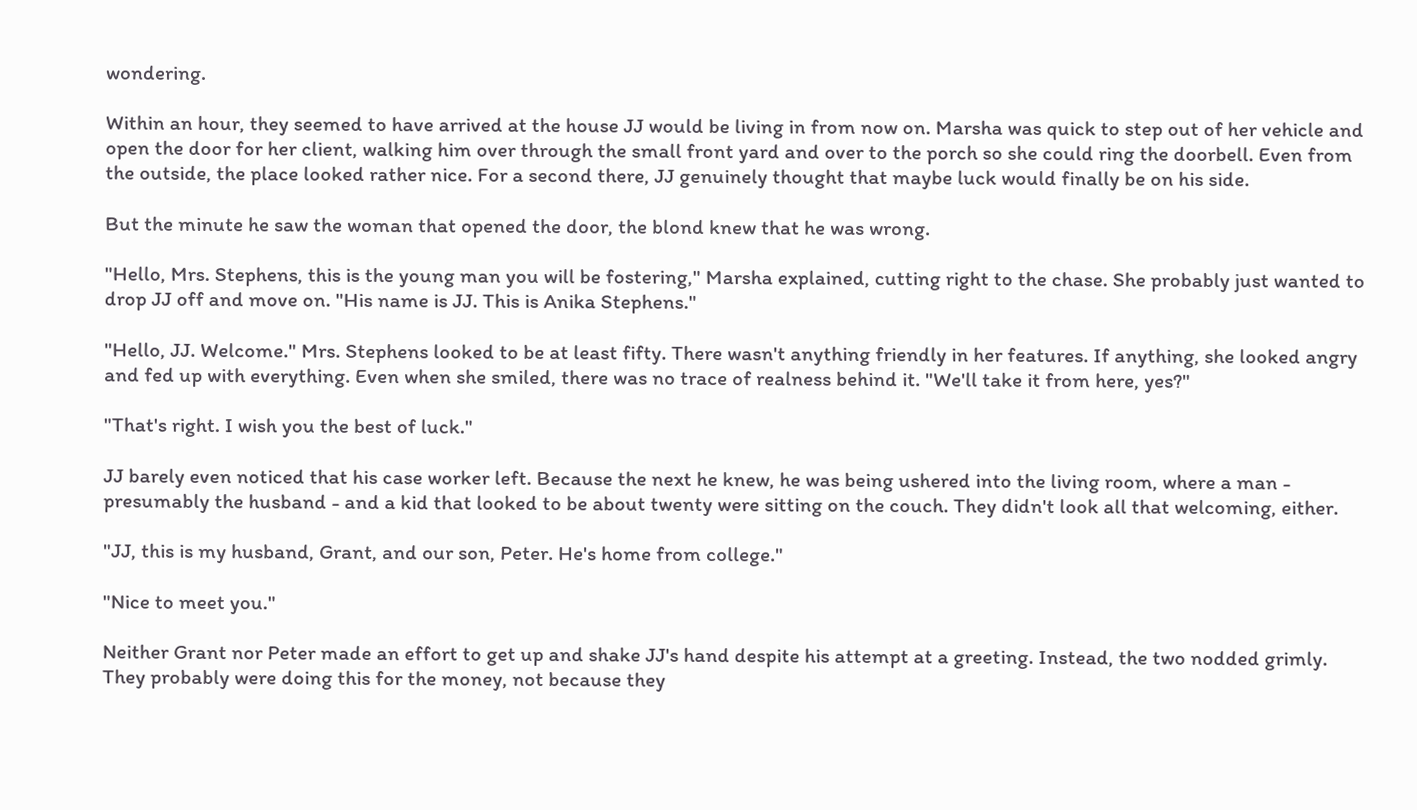wondering.

Within an hour, they seemed to have arrived at the house JJ would be living in from now on. Marsha was quick to step out of her vehicle and open the door for her client, walking him over through the small front yard and over to the porch so she could ring the doorbell. Even from the outside, the place looked rather nice. For a second there, JJ genuinely thought that maybe luck would finally be on his side.

But the minute he saw the woman that opened the door, the blond knew that he was wrong.

"Hello, Mrs. Stephens, this is the young man you will be fostering," Marsha explained, cutting right to the chase. She probably just wanted to drop JJ off and move on. "His name is JJ. This is Anika Stephens."

"Hello, JJ. Welcome." Mrs. Stephens looked to be at least fifty. There wasn't anything friendly in her features. If anything, she looked angry and fed up with everything. Even when she smiled, there was no trace of realness behind it. "We'll take it from here, yes?"

"That's right. I wish you the best of luck."

JJ barely even noticed that his case worker left. Because the next he knew, he was being ushered into the living room, where a man - presumably the husband - and a kid that looked to be about twenty were sitting on the couch. They didn't look all that welcoming, either.

"JJ, this is my husband, Grant, and our son, Peter. He's home from college."

"Nice to meet you."

Neither Grant nor Peter made an effort to get up and shake JJ's hand despite his attempt at a greeting. Instead, the two nodded grimly. They probably were doing this for the money, not because they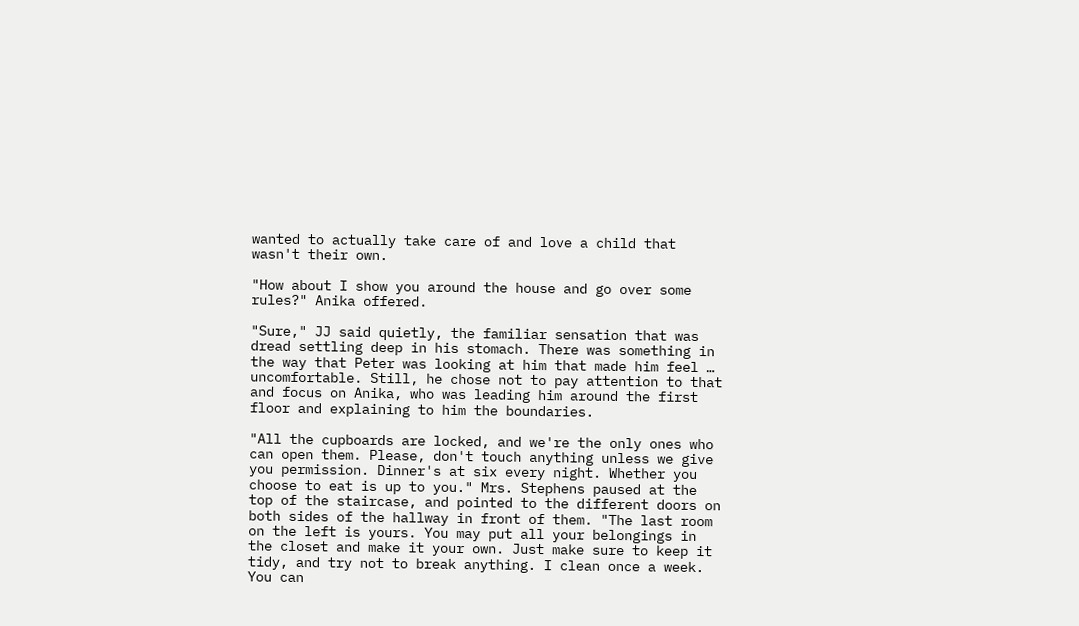wanted to actually take care of and love a child that wasn't their own.

"How about I show you around the house and go over some rules?" Anika offered.

"Sure," JJ said quietly, the familiar sensation that was dread settling deep in his stomach. There was something in the way that Peter was looking at him that made him feel … uncomfortable. Still, he chose not to pay attention to that and focus on Anika, who was leading him around the first floor and explaining to him the boundaries.

"All the cupboards are locked, and we're the only ones who can open them. Please, don't touch anything unless we give you permission. Dinner's at six every night. Whether you choose to eat is up to you." Mrs. Stephens paused at the top of the staircase, and pointed to the different doors on both sides of the hallway in front of them. "The last room on the left is yours. You may put all your belongings in the closet and make it your own. Just make sure to keep it tidy, and try not to break anything. I clean once a week. You can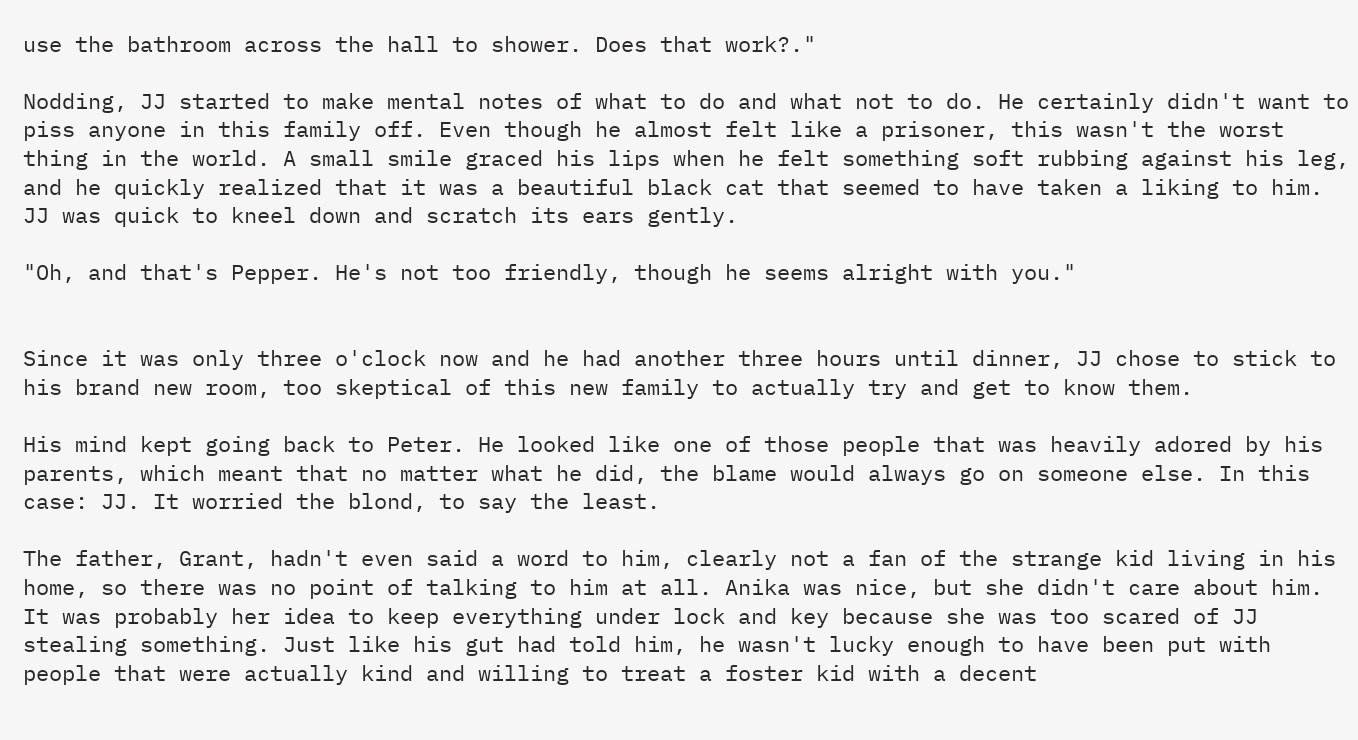use the bathroom across the hall to shower. Does that work?."

Nodding, JJ started to make mental notes of what to do and what not to do. He certainly didn't want to piss anyone in this family off. Even though he almost felt like a prisoner, this wasn't the worst thing in the world. A small smile graced his lips when he felt something soft rubbing against his leg, and he quickly realized that it was a beautiful black cat that seemed to have taken a liking to him. JJ was quick to kneel down and scratch its ears gently.

"Oh, and that's Pepper. He's not too friendly, though he seems alright with you."


Since it was only three o'clock now and he had another three hours until dinner, JJ chose to stick to his brand new room, too skeptical of this new family to actually try and get to know them.

His mind kept going back to Peter. He looked like one of those people that was heavily adored by his parents, which meant that no matter what he did, the blame would always go on someone else. In this case: JJ. It worried the blond, to say the least.

The father, Grant, hadn't even said a word to him, clearly not a fan of the strange kid living in his home, so there was no point of talking to him at all. Anika was nice, but she didn't care about him. It was probably her idea to keep everything under lock and key because she was too scared of JJ stealing something. Just like his gut had told him, he wasn't lucky enough to have been put with people that were actually kind and willing to treat a foster kid with a decent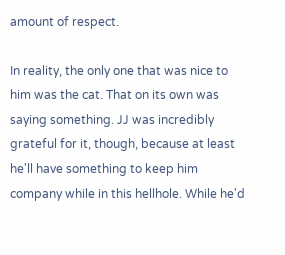amount of respect.

In reality, the only one that was nice to him was the cat. That on its own was saying something. JJ was incredibly grateful for it, though, because at least he'll have something to keep him company while in this hellhole. While he'd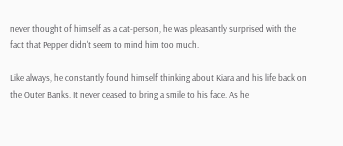never thought of himself as a cat-person, he was pleasantly surprised with the fact that Pepper didn't seem to mind him too much.

Like always, he constantly found himself thinking about Kiara and his life back on the Outer Banks. It never ceased to bring a smile to his face. As he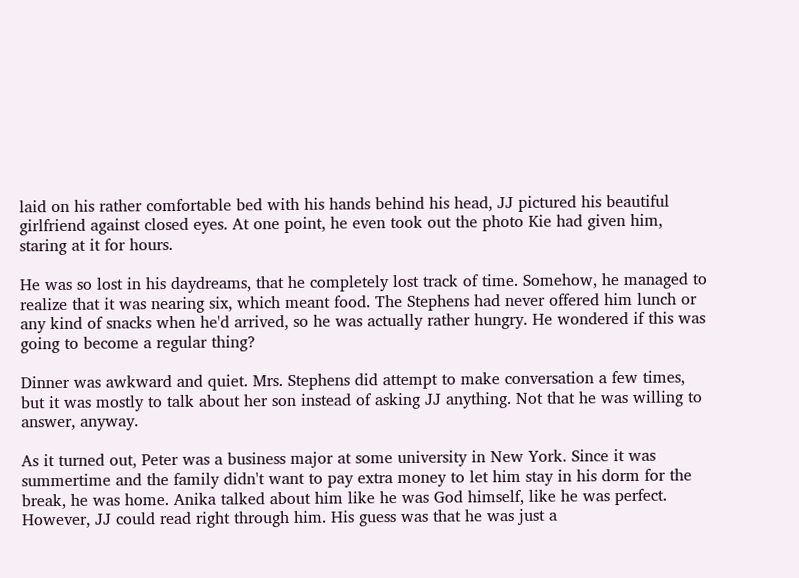laid on his rather comfortable bed with his hands behind his head, JJ pictured his beautiful girlfriend against closed eyes. At one point, he even took out the photo Kie had given him, staring at it for hours.

He was so lost in his daydreams, that he completely lost track of time. Somehow, he managed to realize that it was nearing six, which meant food. The Stephens had never offered him lunch or any kind of snacks when he'd arrived, so he was actually rather hungry. He wondered if this was going to become a regular thing?

Dinner was awkward and quiet. Mrs. Stephens did attempt to make conversation a few times, but it was mostly to talk about her son instead of asking JJ anything. Not that he was willing to answer, anyway.

As it turned out, Peter was a business major at some university in New York. Since it was summertime and the family didn't want to pay extra money to let him stay in his dorm for the break, he was home. Anika talked about him like he was God himself, like he was perfect. However, JJ could read right through him. His guess was that he was just a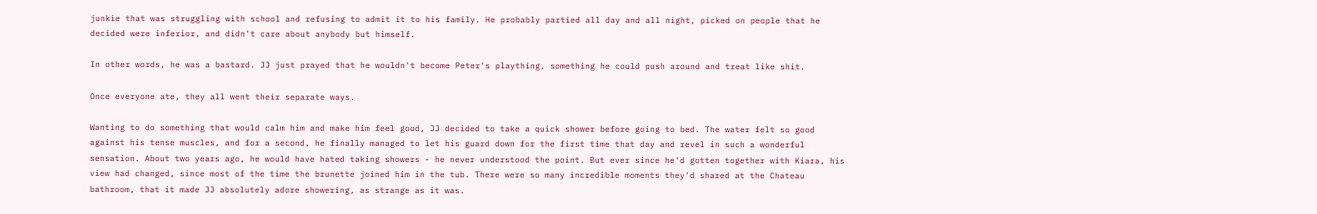junkie that was struggling with school and refusing to admit it to his family. He probably partied all day and all night, picked on people that he decided were inferior, and didn't care about anybody but himself.

In other words, he was a bastard. JJ just prayed that he wouldn't become Peter's plaything, something he could push around and treat like shit.

Once everyone ate, they all went their separate ways.

Wanting to do something that would calm him and make him feel good, JJ decided to take a quick shower before going to bed. The water felt so good against his tense muscles, and for a second, he finally managed to let his guard down for the first time that day and revel in such a wonderful sensation. About two years ago, he would have hated taking showers - he never understood the point. But ever since he'd gotten together with Kiara, his view had changed, since most of the time the brunette joined him in the tub. There were so many incredible moments they'd shared at the Chateau bathroom, that it made JJ absolutely adore showering, as strange as it was.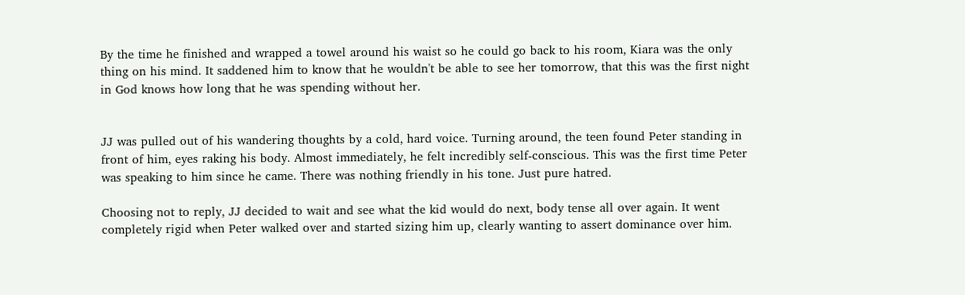By the time he finished and wrapped a towel around his waist so he could go back to his room, Kiara was the only thing on his mind. It saddened him to know that he wouldn't be able to see her tomorrow, that this was the first night in God knows how long that he was spending without her.


JJ was pulled out of his wandering thoughts by a cold, hard voice. Turning around, the teen found Peter standing in front of him, eyes raking his body. Almost immediately, he felt incredibly self-conscious. This was the first time Peter was speaking to him since he came. There was nothing friendly in his tone. Just pure hatred.

Choosing not to reply, JJ decided to wait and see what the kid would do next, body tense all over again. It went completely rigid when Peter walked over and started sizing him up, clearly wanting to assert dominance over him.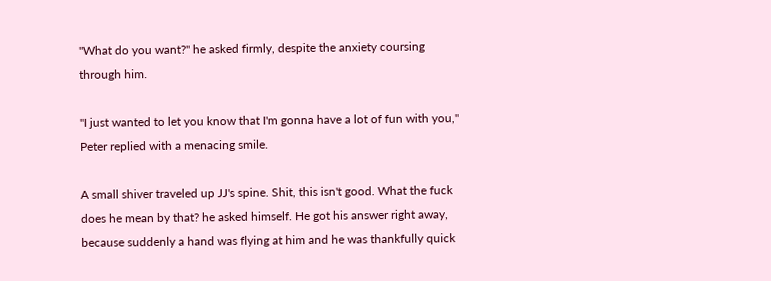"What do you want?" he asked firmly, despite the anxiety coursing through him.

"I just wanted to let you know that I'm gonna have a lot of fun with you," Peter replied with a menacing smile.

A small shiver traveled up JJ's spine. Shit, this isn't good. What the fuck does he mean by that? he asked himself. He got his answer right away, because suddenly a hand was flying at him and he was thankfully quick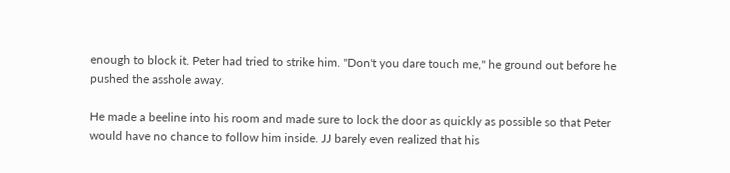enough to block it. Peter had tried to strike him. "Don't you dare touch me," he ground out before he pushed the asshole away.

He made a beeline into his room and made sure to lock the door as quickly as possible so that Peter would have no chance to follow him inside. JJ barely even realized that his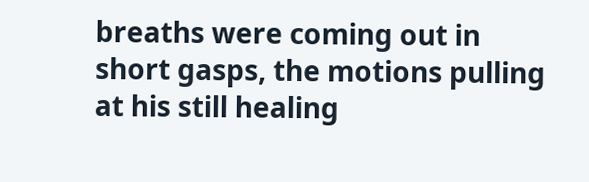breaths were coming out in short gasps, the motions pulling at his still healing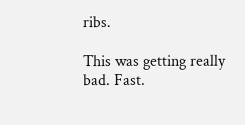ribs.

This was getting really bad. Fast.